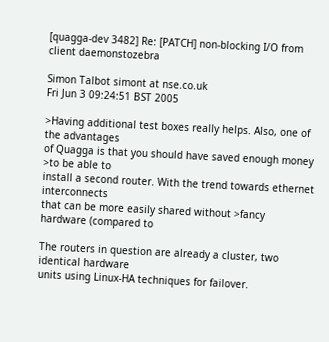[quagga-dev 3482] Re: [PATCH] non-blocking I/O from client daemonstozebra

Simon Talbot simont at nse.co.uk
Fri Jun 3 09:24:51 BST 2005

>Having additional test boxes really helps. Also, one of the advantages
of Quagga is that you should have saved enough money >to be able to
install a second router. With the trend towards ethernet interconnects
that can be more easily shared without >fancy hardware (compared to

The routers in question are already a cluster, two identical hardware
units using Linux-HA techniques for failover.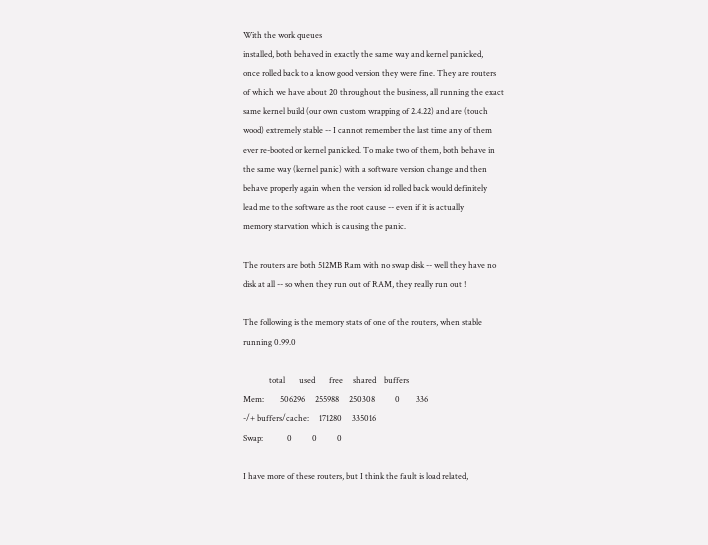With the work queues
installed, both behaved in exactly the same way and kernel panicked,
once rolled back to a know good version they were fine. They are routers
of which we have about 20 throughout the business, all running the exact
same kernel build (our own custom wrapping of 2.4.22) and are (touch
wood) extremely stable -- I cannot remember the last time any of them
ever re-booted or kernel panicked. To make two of them, both behave in
the same way (kernel panic) with a software version change and then
behave properly again when the version id rolled back would definitely
lead me to the software as the root cause -- even if it is actually
memory starvation which is causing the panic.

The routers are both 512MB Ram with no swap disk -- well they have no
disk at all -- so when they run out of RAM, they really run out !

The following is the memory stats of one of the routers, when stable
running 0.99.0

             total       used       free     shared    buffers
Mem:        506296     255988     250308          0        336
-/+ buffers/cache:     171280     335016
Swap:            0          0          0

I have more of these routers, but I think the fault is load related,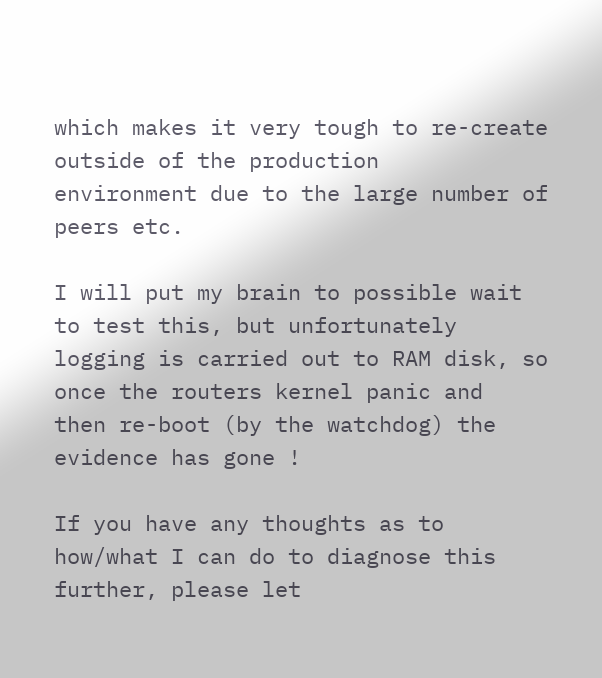which makes it very tough to re-create outside of the production
environment due to the large number of peers etc.

I will put my brain to possible wait to test this, but unfortunately
logging is carried out to RAM disk, so once the routers kernel panic and
then re-boot (by the watchdog) the evidence has gone !

If you have any thoughts as to how/what I can do to diagnose this
further, please let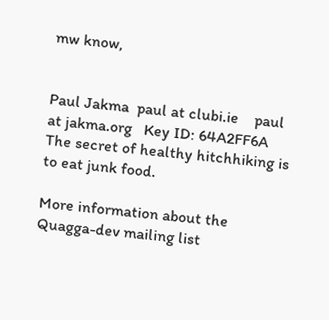mw know,


Paul Jakma  paul at clubi.ie    paul at jakma.org   Key ID: 64A2FF6A
The secret of healthy hitchhiking is to eat junk food.

More information about the Quagga-dev mailing list